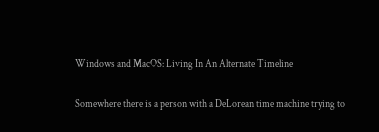Windows and MacOS: Living In An Alternate Timeline

Somewhere there is a person with a DeLorean time machine trying to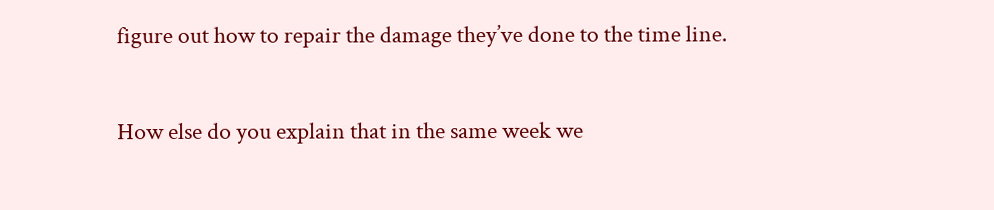figure out how to repair the damage they’ve done to the time line.

How else do you explain that in the same week we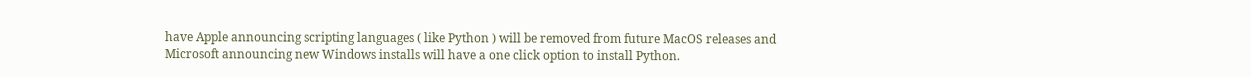have Apple announcing scripting languages ( like Python ) will be removed from future MacOS releases and Microsoft announcing new Windows installs will have a one click option to install Python.